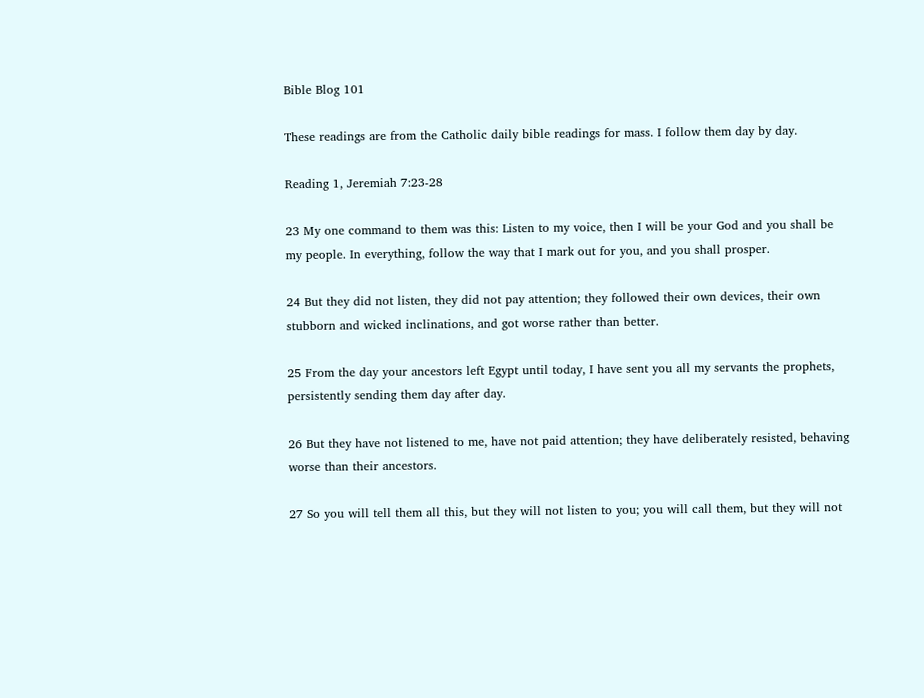Bible Blog 101

These readings are from the Catholic daily bible readings for mass. I follow them day by day.

Reading 1, Jeremiah 7:23-28

23 My one command to them was this: Listen to my voice, then I will be your God and you shall be my people. In everything, follow the way that I mark out for you, and you shall prosper.

24 But they did not listen, they did not pay attention; they followed their own devices, their own stubborn and wicked inclinations, and got worse rather than better.

25 From the day your ancestors left Egypt until today, I have sent you all my servants the prophets, persistently sending them day after day.

26 But they have not listened to me, have not paid attention; they have deliberately resisted, behaving worse than their ancestors.

27 So you will tell them all this, but they will not listen to you; you will call them, but they will not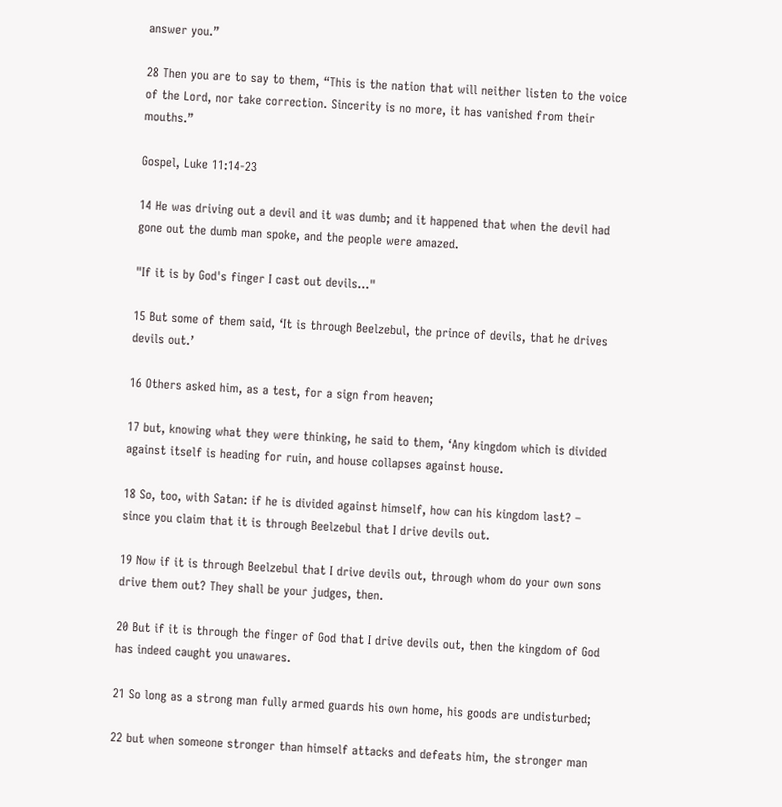answer you.”

28 Then you are to say to them, “This is the nation that will neither listen to the voice of the Lord, nor take correction. Sincerity is no more, it has vanished from their mouths.”

Gospel, Luke 11:14-23

14 He was driving out a devil and it was dumb; and it happened that when the devil had gone out the dumb man spoke, and the people were amazed.

"If it is by God's finger I cast out devils..."

15 But some of them said, ‘It is through Beelzebul, the prince of devils, that he drives devils out.’

16 Others asked him, as a test, for a sign from heaven;

17 but, knowing what they were thinking, he said to them, ‘Any kingdom which is divided against itself is heading for ruin, and house collapses against house.

18 So, too, with Satan: if he is divided against himself, how can his kingdom last? – since you claim that it is through Beelzebul that I drive devils out.

19 Now if it is through Beelzebul that I drive devils out, through whom do your own sons drive them out? They shall be your judges, then.

20 But if it is through the finger of God that I drive devils out, then the kingdom of God has indeed caught you unawares.

21 So long as a strong man fully armed guards his own home, his goods are undisturbed;

22 but when someone stronger than himself attacks and defeats him, the stronger man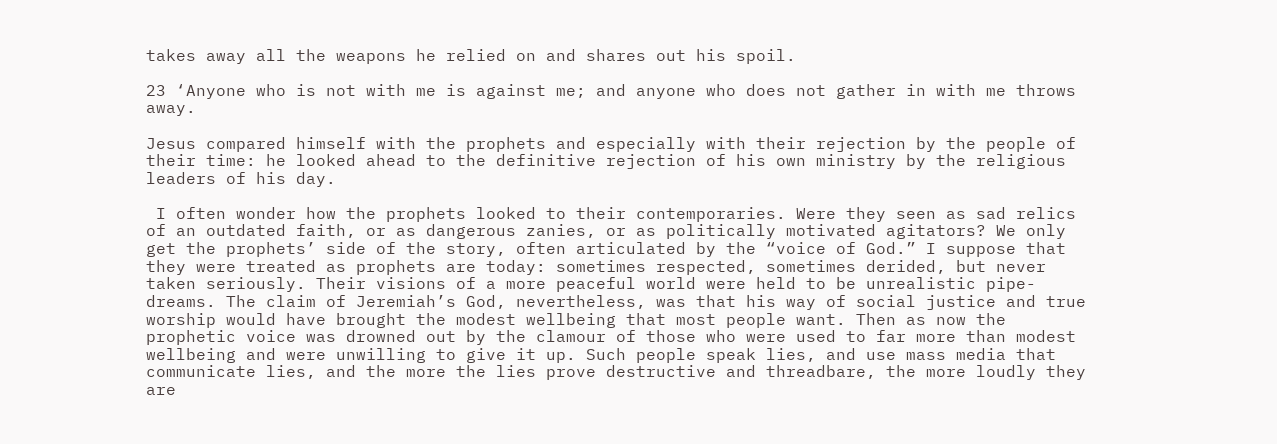takes away all the weapons he relied on and shares out his spoil.

23 ‘Anyone who is not with me is against me; and anyone who does not gather in with me throws away.

Jesus compared himself with the prophets and especially with their rejection by the people of their time: he looked ahead to the definitive rejection of his own ministry by the religious leaders of his day.

 I often wonder how the prophets looked to their contemporaries. Were they seen as sad relics of an outdated faith, or as dangerous zanies, or as politically motivated agitators? We only get the prophets’ side of the story, often articulated by the “voice of God.” I suppose that they were treated as prophets are today: sometimes respected, sometimes derided, but never taken seriously. Their visions of a more peaceful world were held to be unrealistic pipe-dreams. The claim of Jeremiah’s God, nevertheless, was that his way of social justice and true worship would have brought the modest wellbeing that most people want. Then as now the prophetic voice was drowned out by the clamour of those who were used to far more than modest wellbeing and were unwilling to give it up. Such people speak lies, and use mass media that communicate lies, and the more the lies prove destructive and threadbare, the more loudly they are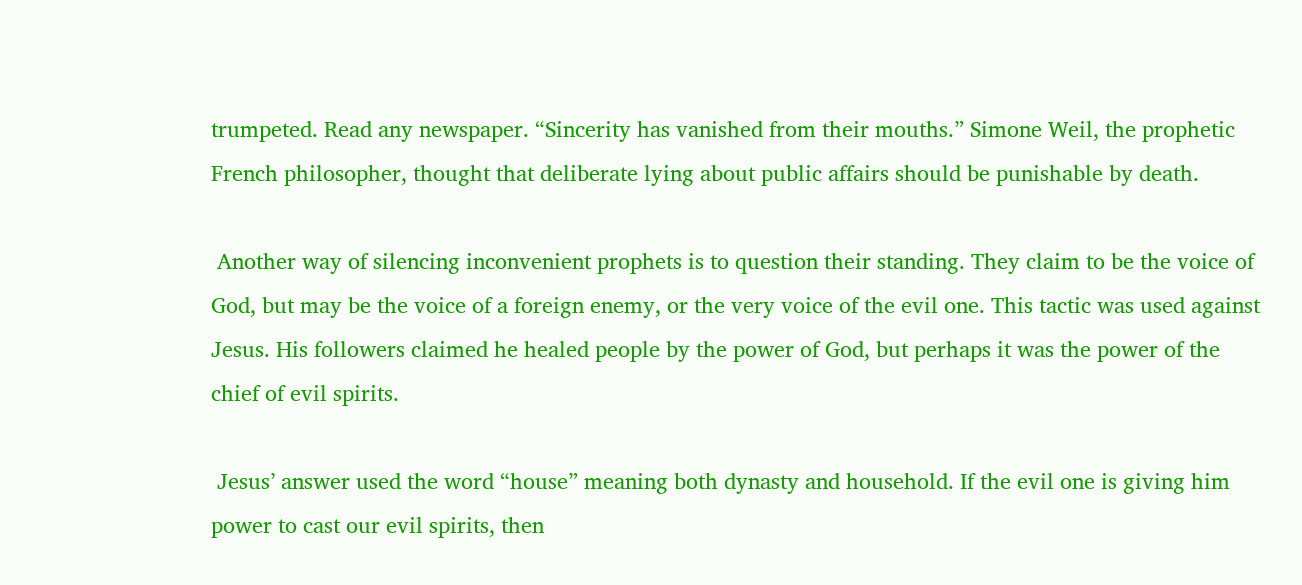trumpeted. Read any newspaper. “Sincerity has vanished from their mouths.” Simone Weil, the prophetic French philosopher, thought that deliberate lying about public affairs should be punishable by death.

 Another way of silencing inconvenient prophets is to question their standing. They claim to be the voice of God, but may be the voice of a foreign enemy, or the very voice of the evil one. This tactic was used against Jesus. His followers claimed he healed people by the power of God, but perhaps it was the power of the chief of evil spirits.

 Jesus’ answer used the word “house” meaning both dynasty and household. If the evil one is giving him power to cast our evil spirits, then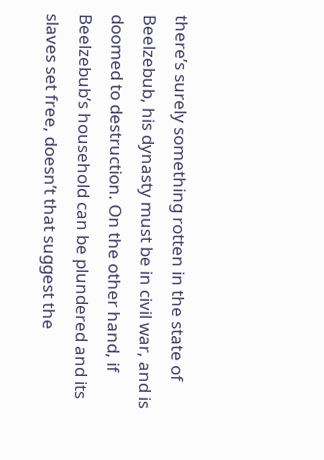there’s surely something rotten in the state of Beelzebub, his dynasty must be in civil war, and is doomed to destruction. On the other hand, if Beelzebub’s household can be plundered and its slaves set free, doesn’t that suggest the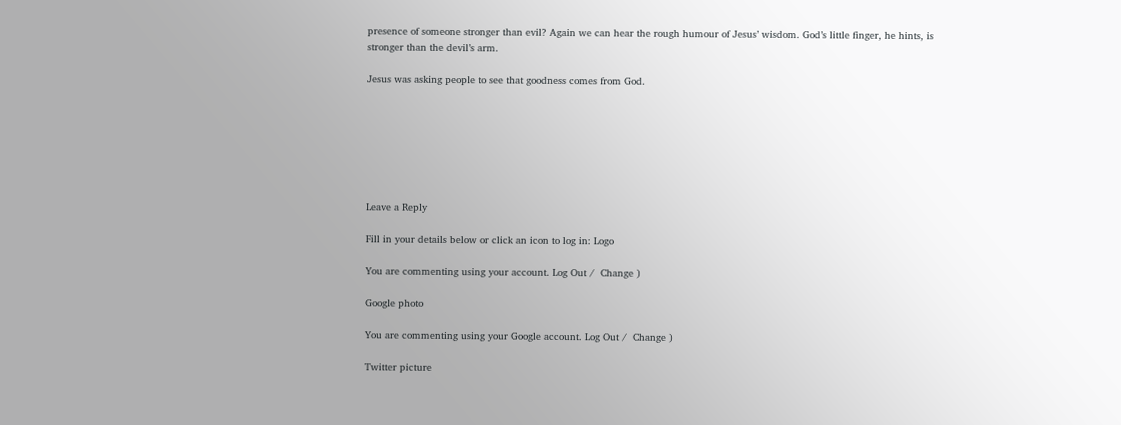presence of someone stronger than evil? Again we can hear the rough humour of Jesus’ wisdom. God’s little finger, he hints, is stronger than the devil’s arm.

Jesus was asking people to see that goodness comes from God.







Leave a Reply

Fill in your details below or click an icon to log in: Logo

You are commenting using your account. Log Out /  Change )

Google photo

You are commenting using your Google account. Log Out /  Change )

Twitter picture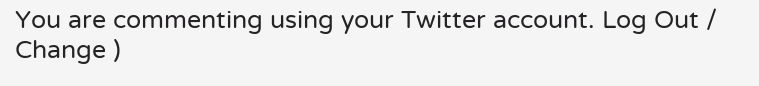You are commenting using your Twitter account. Log Out /  Change )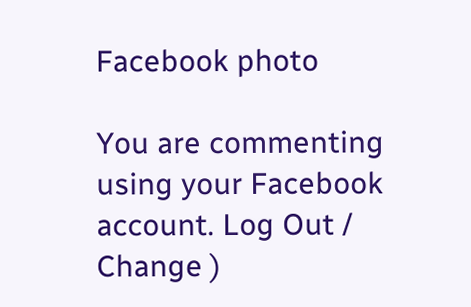Facebook photo

You are commenting using your Facebook account. Log Out /  Change )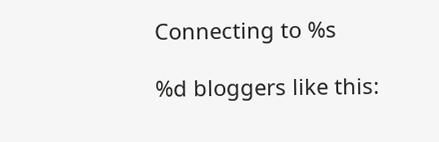Connecting to %s

%d bloggers like this: